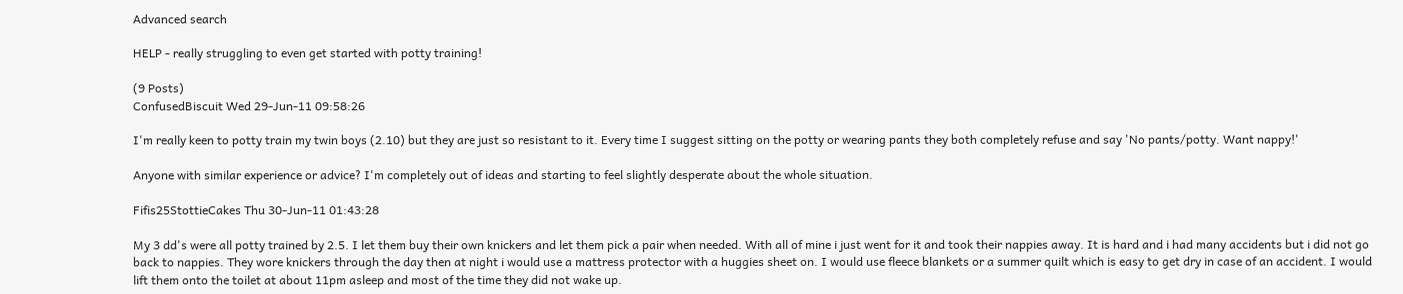Advanced search

HELP - really struggling to even get started with potty training!

(9 Posts)
ConfusedBiscuit Wed 29-Jun-11 09:58:26

I'm really keen to potty train my twin boys (2.10) but they are just so resistant to it. Every time I suggest sitting on the potty or wearing pants they both completely refuse and say 'No pants/potty. Want nappy!'

Anyone with similar experience or advice? I'm completely out of ideas and starting to feel slightly desperate about the whole situation.

Fifis25StottieCakes Thu 30-Jun-11 01:43:28

My 3 dd's were all potty trained by 2.5. I let them buy their own knickers and let them pick a pair when needed. With all of mine i just went for it and took their nappies away. It is hard and i had many accidents but i did not go back to nappies. They wore knickers through the day then at night i would use a mattress protector with a huggies sheet on. I would use fleece blankets or a summer quilt which is easy to get dry in case of an accident. I would lift them onto the toilet at about 11pm asleep and most of the time they did not wake up.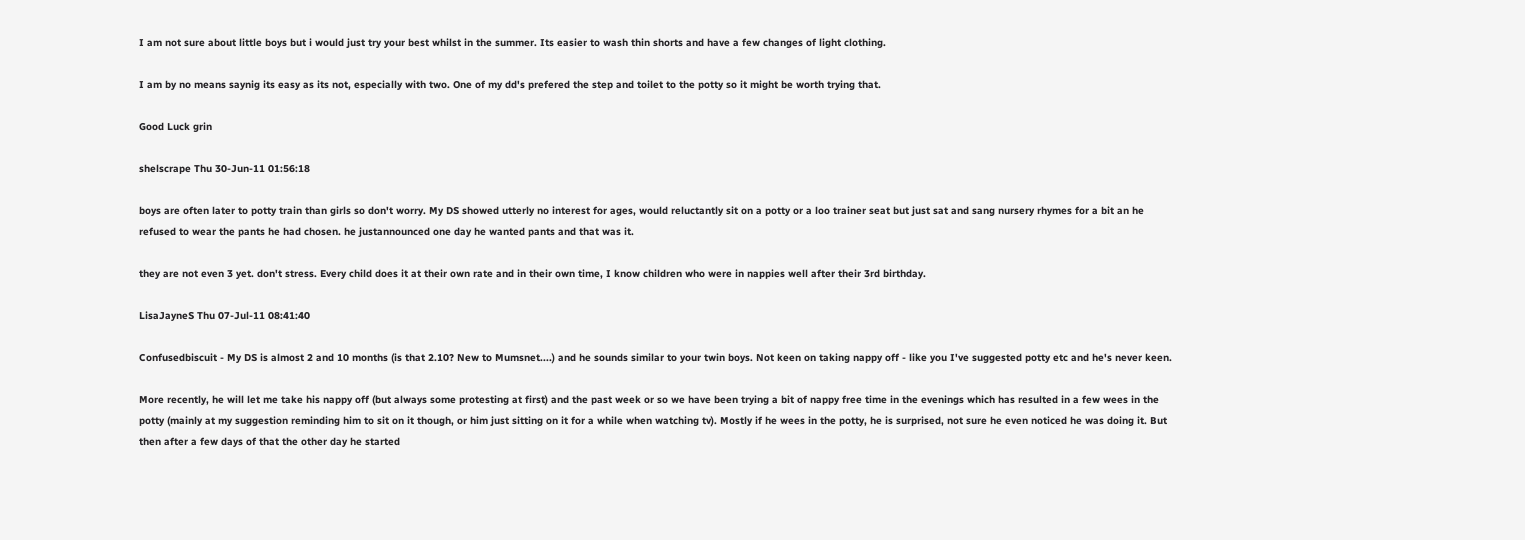I am not sure about little boys but i would just try your best whilst in the summer. Its easier to wash thin shorts and have a few changes of light clothing.

I am by no means saynig its easy as its not, especially with two. One of my dd's prefered the step and toilet to the potty so it might be worth trying that.

Good Luck grin

shelscrape Thu 30-Jun-11 01:56:18

boys are often later to potty train than girls so don't worry. My DS showed utterly no interest for ages, would reluctantly sit on a potty or a loo trainer seat but just sat and sang nursery rhymes for a bit an he refused to wear the pants he had chosen. he justannounced one day he wanted pants and that was it.

they are not even 3 yet. don't stress. Every child does it at their own rate and in their own time, I know children who were in nappies well after their 3rd birthday.

LisaJayneS Thu 07-Jul-11 08:41:40

Confusedbiscuit - My DS is almost 2 and 10 months (is that 2.10? New to Mumsnet....) and he sounds similar to your twin boys. Not keen on taking nappy off - like you I've suggested potty etc and he's never keen.

More recently, he will let me take his nappy off (but always some protesting at first) and the past week or so we have been trying a bit of nappy free time in the evenings which has resulted in a few wees in the potty (mainly at my suggestion reminding him to sit on it though, or him just sitting on it for a while when watching tv). Mostly if he wees in the potty, he is surprised, not sure he even noticed he was doing it. But then after a few days of that the other day he started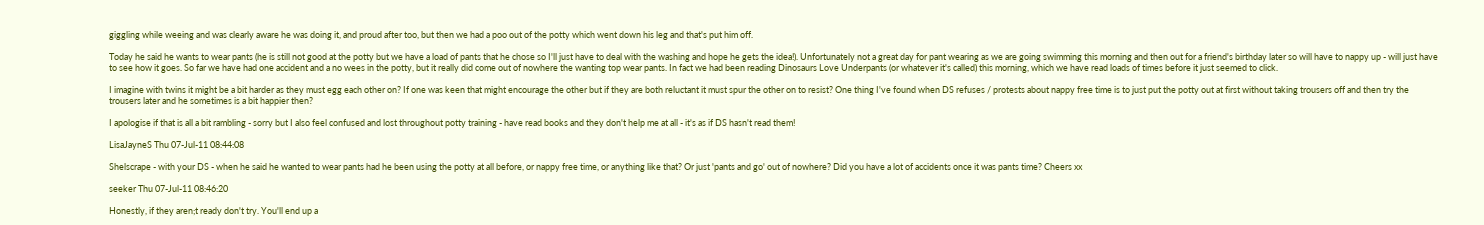giggling while weeing and was clearly aware he was doing it, and proud after too, but then we had a poo out of the potty which went down his leg and that's put him off.

Today he said he wants to wear pants (he is still not good at the potty but we have a load of pants that he chose so I'll just have to deal with the washing and hope he gets the idea!). Unfortunately not a great day for pant wearing as we are going swimming this morning and then out for a friend's birthday later so will have to nappy up - will just have to see how it goes. So far we have had one accident and a no wees in the potty, but it really did come out of nowhere the wanting top wear pants. In fact we had been reading Dinosaurs Love Underpants (or whatever it's called) this morning, which we have read loads of times before it just seemed to click.

I imagine with twins it might be a bit harder as they must egg each other on? If one was keen that might encourage the other but if they are both reluctant it must spur the other on to resist? One thing I've found when DS refuses / protests about nappy free time is to just put the potty out at first without taking trousers off and then try the trousers later and he sometimes is a bit happier then?

I apologise if that is all a bit rambling - sorry but I also feel confused and lost throughout potty training - have read books and they don't help me at all - it's as if DS hasn't read them!

LisaJayneS Thu 07-Jul-11 08:44:08

Shelscrape - with your DS - when he said he wanted to wear pants had he been using the potty at all before, or nappy free time, or anything like that? Or just 'pants and go' out of nowhere? Did you have a lot of accidents once it was pants time? Cheers xx

seeker Thu 07-Jul-11 08:46:20

Honestly, if they aren;t ready don't try. You'll end up a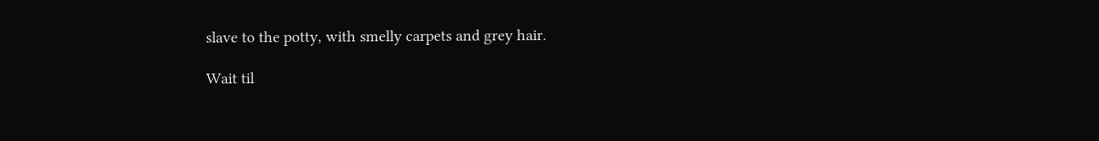slave to the potty, with smelly carpets and grey hair.

Wait til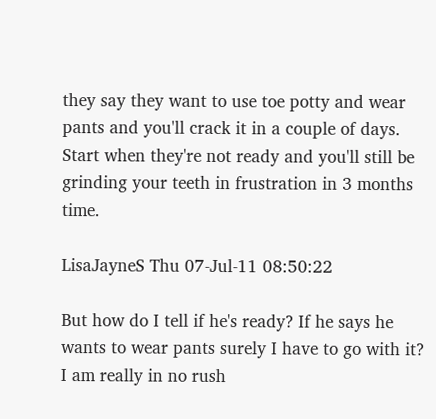they say they want to use toe potty and wear pants and you'll crack it in a couple of days. Start when they're not ready and you'll still be grinding your teeth in frustration in 3 months time.

LisaJayneS Thu 07-Jul-11 08:50:22

But how do I tell if he's ready? If he says he wants to wear pants surely I have to go with it? I am really in no rush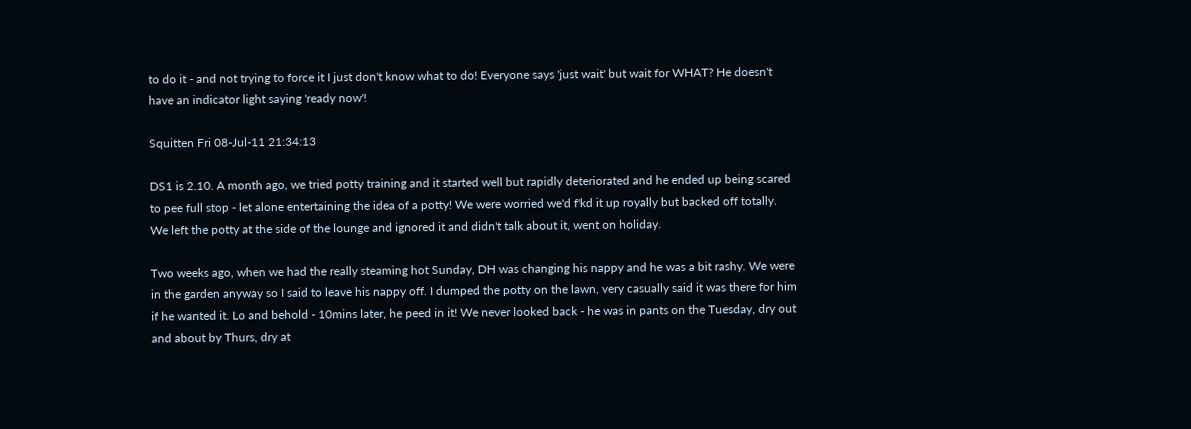to do it - and not trying to force it I just don't know what to do! Everyone says 'just wait' but wait for WHAT? He doesn't have an indicator light saying 'ready now'!

Squitten Fri 08-Jul-11 21:34:13

DS1 is 2.10. A month ago, we tried potty training and it started well but rapidly deteriorated and he ended up being scared to pee full stop - let alone entertaining the idea of a potty! We were worried we'd f'kd it up royally but backed off totally. We left the potty at the side of the lounge and ignored it and didn't talk about it, went on holiday.

Two weeks ago, when we had the really steaming hot Sunday, DH was changing his nappy and he was a bit rashy. We were in the garden anyway so I said to leave his nappy off. I dumped the potty on the lawn, very casually said it was there for him if he wanted it. Lo and behold - 10mins later, he peed in it! We never looked back - he was in pants on the Tuesday, dry out and about by Thurs, dry at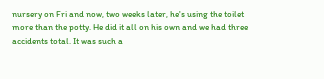nursery on Fri and now, two weeks later, he's using the toilet more than the potty. He did it all on his own and we had three accidents total. It was such a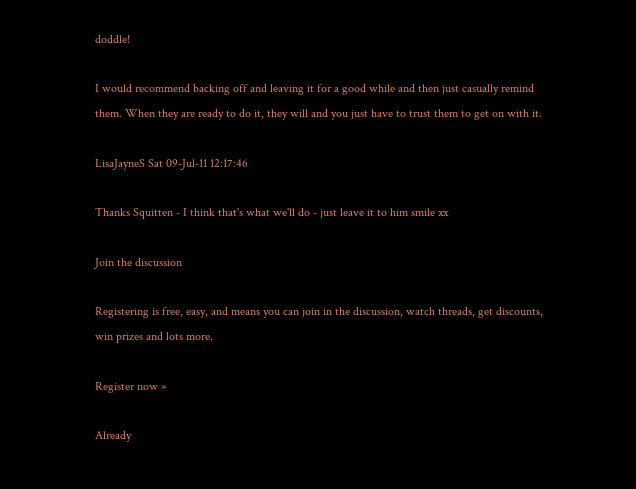doddle!

I would recommend backing off and leaving it for a good while and then just casually remind them. When they are ready to do it, they will and you just have to trust them to get on with it.

LisaJayneS Sat 09-Jul-11 12:17:46

Thanks Squitten - I think that's what we'll do - just leave it to him smile xx

Join the discussion

Registering is free, easy, and means you can join in the discussion, watch threads, get discounts, win prizes and lots more.

Register now »

Already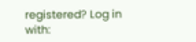registered? Log in with: